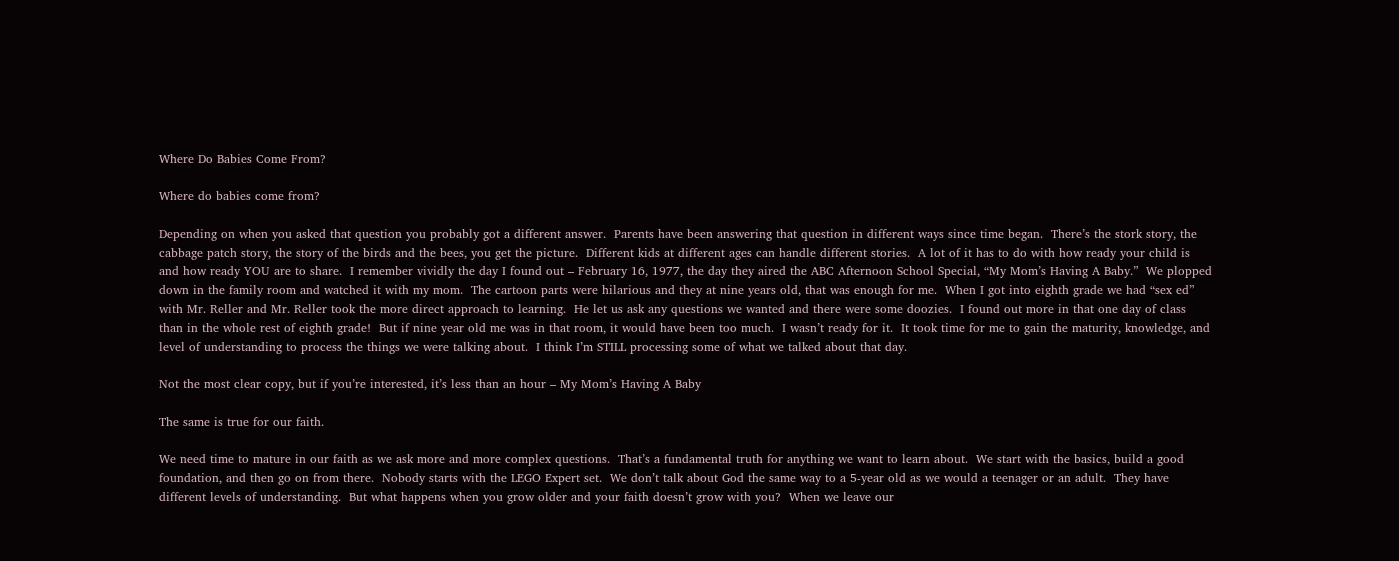Where Do Babies Come From?

Where do babies come from?

Depending on when you asked that question you probably got a different answer.  Parents have been answering that question in different ways since time began.  There’s the stork story, the cabbage patch story, the story of the birds and the bees, you get the picture.  Different kids at different ages can handle different stories.  A lot of it has to do with how ready your child is and how ready YOU are to share.  I remember vividly the day I found out – February 16, 1977, the day they aired the ABC Afternoon School Special, “My Mom’s Having A Baby.”  We plopped down in the family room and watched it with my mom.  The cartoon parts were hilarious and they at nine years old, that was enough for me.  When I got into eighth grade we had “sex ed” with Mr. Reller and Mr. Reller took the more direct approach to learning.  He let us ask any questions we wanted and there were some doozies.  I found out more in that one day of class than in the whole rest of eighth grade!  But if nine year old me was in that room, it would have been too much.  I wasn’t ready for it.  It took time for me to gain the maturity, knowledge, and level of understanding to process the things we were talking about.  I think I’m STILL processing some of what we talked about that day.

Not the most clear copy, but if you’re interested, it’s less than an hour – My Mom’s Having A Baby

The same is true for our faith.

We need time to mature in our faith as we ask more and more complex questions.  That’s a fundamental truth for anything we want to learn about.  We start with the basics, build a good foundation, and then go on from there.  Nobody starts with the LEGO Expert set.  We don’t talk about God the same way to a 5-year old as we would a teenager or an adult.  They have different levels of understanding.  But what happens when you grow older and your faith doesn’t grow with you?  When we leave our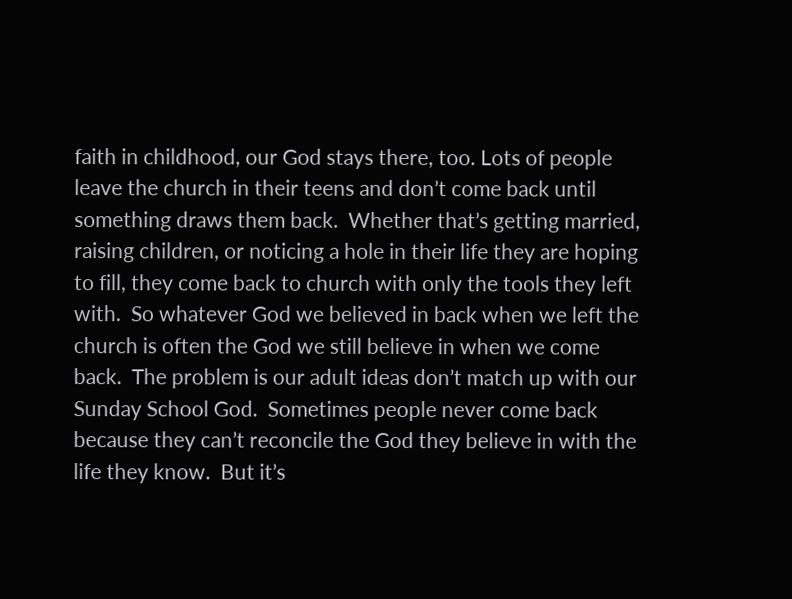faith in childhood, our God stays there, too. Lots of people leave the church in their teens and don’t come back until something draws them back.  Whether that’s getting married, raising children, or noticing a hole in their life they are hoping to fill, they come back to church with only the tools they left with.  So whatever God we believed in back when we left the church is often the God we still believe in when we come back.  The problem is our adult ideas don’t match up with our Sunday School God.  Sometimes people never come back because they can’t reconcile the God they believe in with the life they know.  But it’s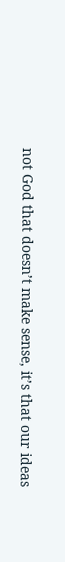not God that doesn’t make sense, it’s that our ideas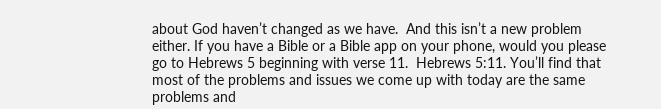about God haven’t changed as we have.  And this isn’t a new problem either. If you have a Bible or a Bible app on your phone, would you please go to Hebrews 5 beginning with verse 11.  Hebrews 5:11. You’ll find that most of the problems and issues we come up with today are the same problems and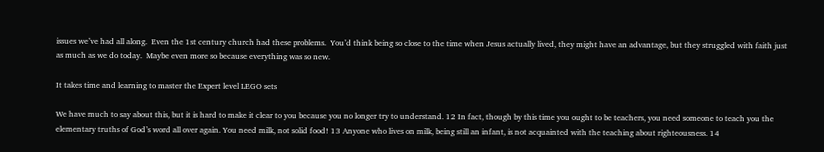issues we’ve had all along.  Even the 1st century church had these problems.  You’d think being so close to the time when Jesus actually lived, they might have an advantage, but they struggled with faith just as much as we do today.  Maybe even more so because everything was so new.

It takes time and learning to master the Expert level LEGO sets

We have much to say about this, but it is hard to make it clear to you because you no longer try to understand. 12 In fact, though by this time you ought to be teachers, you need someone to teach you the elementary truths of God’s word all over again. You need milk, not solid food! 13 Anyone who lives on milk, being still an infant, is not acquainted with the teaching about righteousness. 14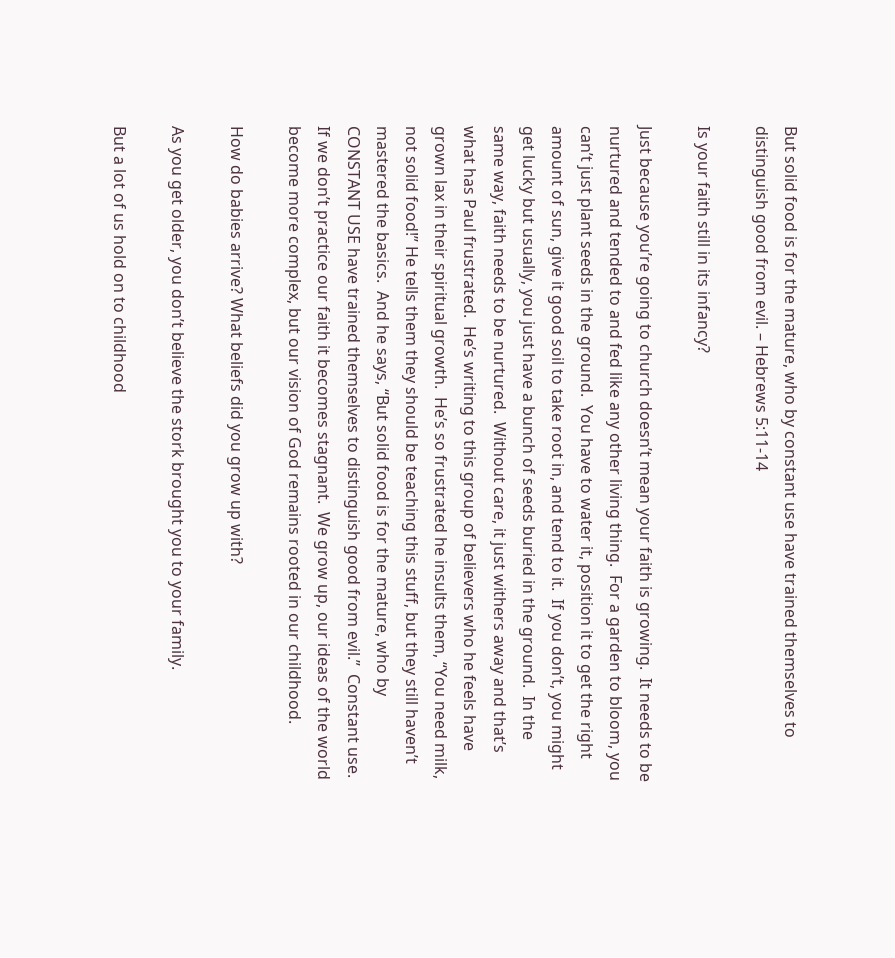But solid food is for the mature, who by constant use have trained themselves to distinguish good from evil. – Hebrews 5:11-14

Is your faith still in its infancy?

Just because you’re going to church doesn’t mean your faith is growing.  It needs to be nurtured and tended to and fed like any other living thing.  For a garden to bloom, you can’t just plant seeds in the ground.  You have to water it, position it to get the right amount of sun, give it good soil to take root in, and tend to it.  If you don’t, you might get lucky but usually, you just have a bunch of seeds buried in the ground.  In the same way, faith needs to be nurtured.  Without care, it just withers away and that’s what has Paul frustrated.  He’s writing to this group of believers who he feels have grown lax in their spiritual growth.  He’s so frustrated he insults them, “You need milk, not solid food!” He tells them they should be teaching this stuff, but they still haven’t mastered the basics.  And he says, “But solid food is for the mature, who by CONSTANT USE have trained themselves to distinguish good from evil.”  Constant use.  If we don’t practice our faith it becomes stagnant.  We grow up, our ideas of the world become more complex, but our vision of God remains rooted in our childhood.

How do babies arrive? What beliefs did you grow up with?

As you get older, you don’t believe the stork brought you to your family.

But a lot of us hold on to childhood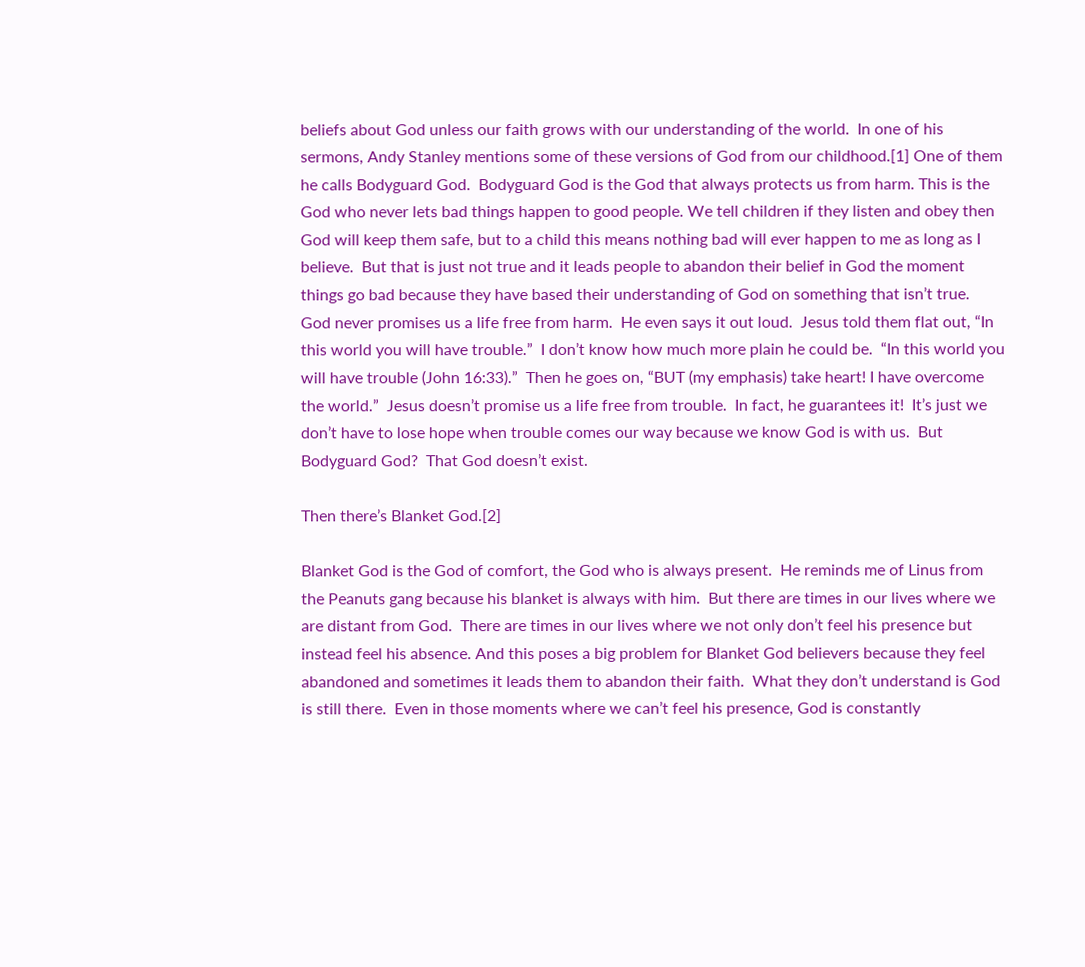beliefs about God unless our faith grows with our understanding of the world.  In one of his sermons, Andy Stanley mentions some of these versions of God from our childhood.[1] One of them he calls Bodyguard God.  Bodyguard God is the God that always protects us from harm. This is the God who never lets bad things happen to good people. We tell children if they listen and obey then God will keep them safe, but to a child this means nothing bad will ever happen to me as long as I believe.  But that is just not true and it leads people to abandon their belief in God the moment things go bad because they have based their understanding of God on something that isn’t true.  God never promises us a life free from harm.  He even says it out loud.  Jesus told them flat out, “In this world you will have trouble.”  I don’t know how much more plain he could be.  “In this world you will have trouble (John 16:33).”  Then he goes on, “BUT (my emphasis) take heart! I have overcome the world.”  Jesus doesn’t promise us a life free from trouble.  In fact, he guarantees it!  It’s just we don’t have to lose hope when trouble comes our way because we know God is with us.  But Bodyguard God?  That God doesn’t exist.

Then there’s Blanket God.[2]

Blanket God is the God of comfort, the God who is always present.  He reminds me of Linus from the Peanuts gang because his blanket is always with him.  But there are times in our lives where we are distant from God.  There are times in our lives where we not only don’t feel his presence but instead feel his absence. And this poses a big problem for Blanket God believers because they feel abandoned and sometimes it leads them to abandon their faith.  What they don’t understand is God is still there.  Even in those moments where we can’t feel his presence, God is constantly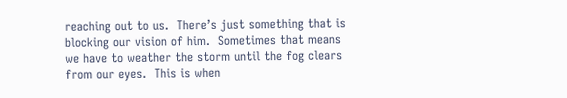reaching out to us.  There’s just something that is blocking our vision of him.  Sometimes that means we have to weather the storm until the fog clears from our eyes.  This is when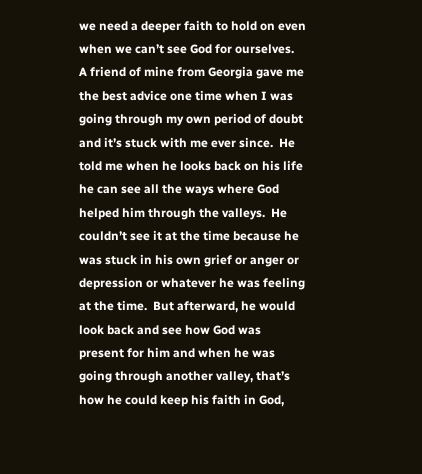we need a deeper faith to hold on even when we can’t see God for ourselves.  A friend of mine from Georgia gave me the best advice one time when I was going through my own period of doubt and it’s stuck with me ever since.  He told me when he looks back on his life he can see all the ways where God helped him through the valleys.  He couldn’t see it at the time because he was stuck in his own grief or anger or depression or whatever he was feeling at the time.  But afterward, he would look back and see how God was present for him and when he was going through another valley, that’s how he could keep his faith in God,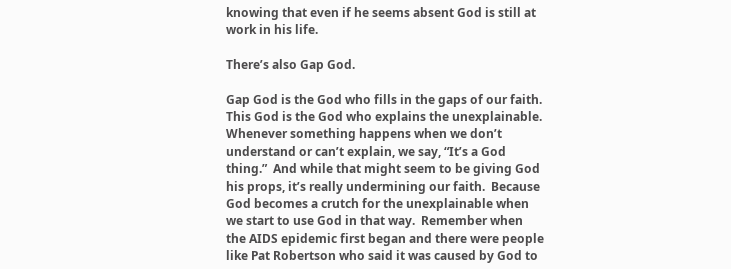knowing that even if he seems absent God is still at work in his life.

There’s also Gap God.

Gap God is the God who fills in the gaps of our faith.  This God is the God who explains the unexplainable.  Whenever something happens when we don’t understand or can’t explain, we say, “It’s a God thing.”  And while that might seem to be giving God his props, it’s really undermining our faith.  Because God becomes a crutch for the unexplainable when we start to use God in that way.  Remember when the AIDS epidemic first began and there were people like Pat Robertson who said it was caused by God to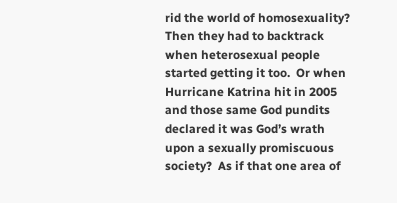rid the world of homosexuality?  Then they had to backtrack when heterosexual people started getting it too.  Or when Hurricane Katrina hit in 2005 and those same God pundits declared it was God’s wrath upon a sexually promiscuous society?  As if that one area of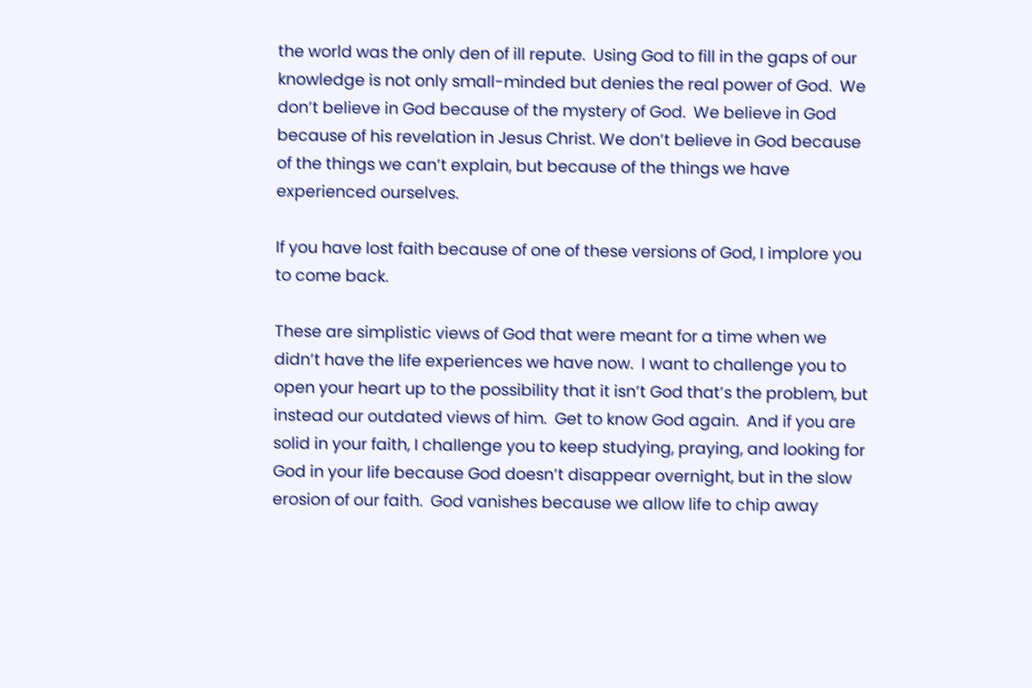the world was the only den of ill repute.  Using God to fill in the gaps of our knowledge is not only small-minded but denies the real power of God.  We don’t believe in God because of the mystery of God.  We believe in God because of his revelation in Jesus Christ. We don’t believe in God because of the things we can’t explain, but because of the things we have experienced ourselves.

If you have lost faith because of one of these versions of God, I implore you to come back.

These are simplistic views of God that were meant for a time when we didn’t have the life experiences we have now.  I want to challenge you to open your heart up to the possibility that it isn’t God that’s the problem, but instead our outdated views of him.  Get to know God again.  And if you are solid in your faith, I challenge you to keep studying, praying, and looking for God in your life because God doesn’t disappear overnight, but in the slow erosion of our faith.  God vanishes because we allow life to chip away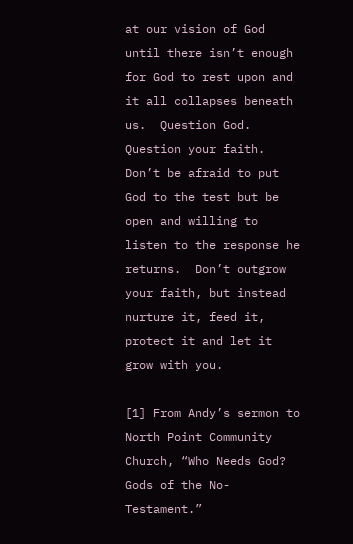at our vision of God until there isn’t enough for God to rest upon and it all collapses beneath us.  Question God.  Question your faith.  Don’t be afraid to put God to the test but be open and willing to listen to the response he returns.  Don’t outgrow your faith, but instead nurture it, feed it, protect it and let it grow with you.

[1] From Andy’s sermon to North Point Community Church, “Who Needs God? Gods of the No-Testament.”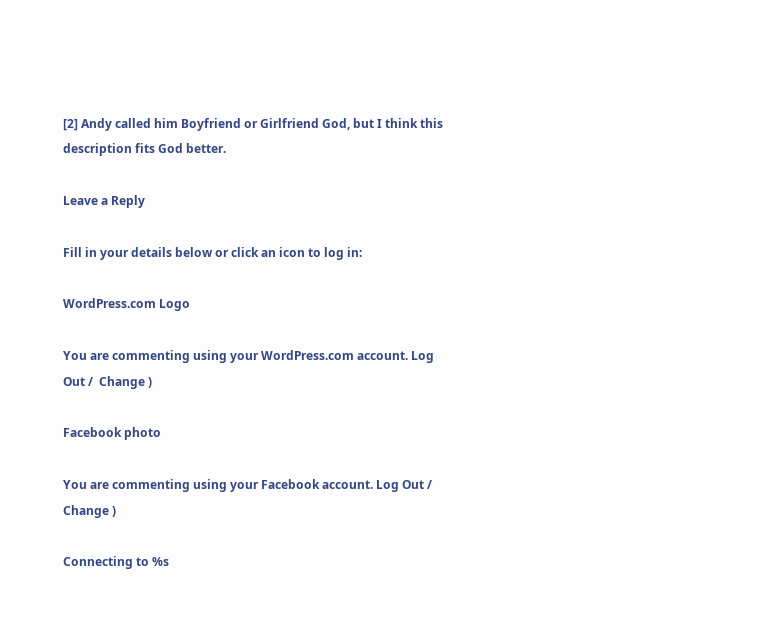[2] Andy called him Boyfriend or Girlfriend God, but I think this description fits God better.

Leave a Reply

Fill in your details below or click an icon to log in:

WordPress.com Logo

You are commenting using your WordPress.com account. Log Out /  Change )

Facebook photo

You are commenting using your Facebook account. Log Out /  Change )

Connecting to %s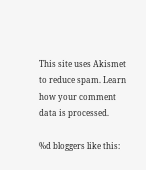This site uses Akismet to reduce spam. Learn how your comment data is processed.

%d bloggers like this: